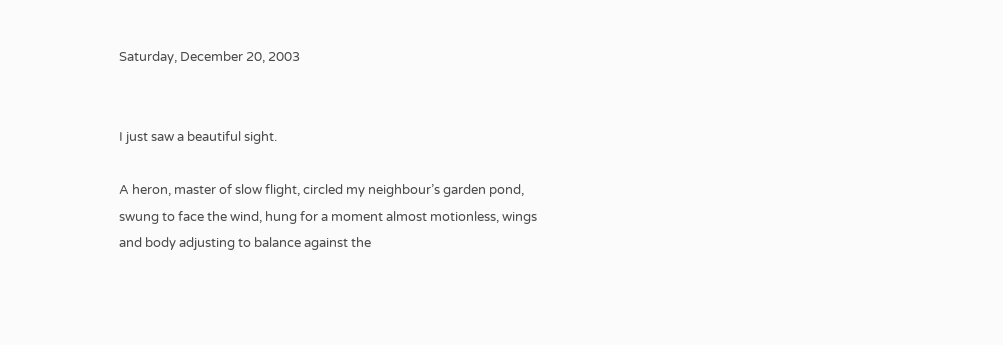Saturday, December 20, 2003


I just saw a beautiful sight.

A heron, master of slow flight, circled my neighbour’s garden pond, swung to face the wind, hung for a moment almost motionless, wings and body adjusting to balance against the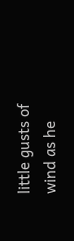little gusts of wind as he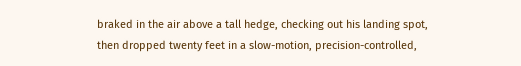braked in the air above a tall hedge, checking out his landing spot, then dropped twenty feet in a slow-motion, precision-controlled,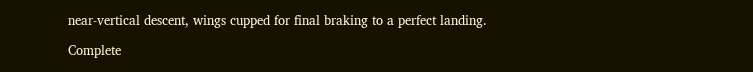near-vertical descent, wings cupped for final braking to a perfect landing.

Complete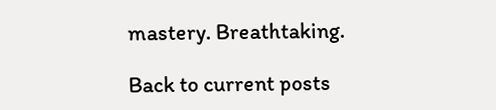mastery. Breathtaking.

Back to current posts